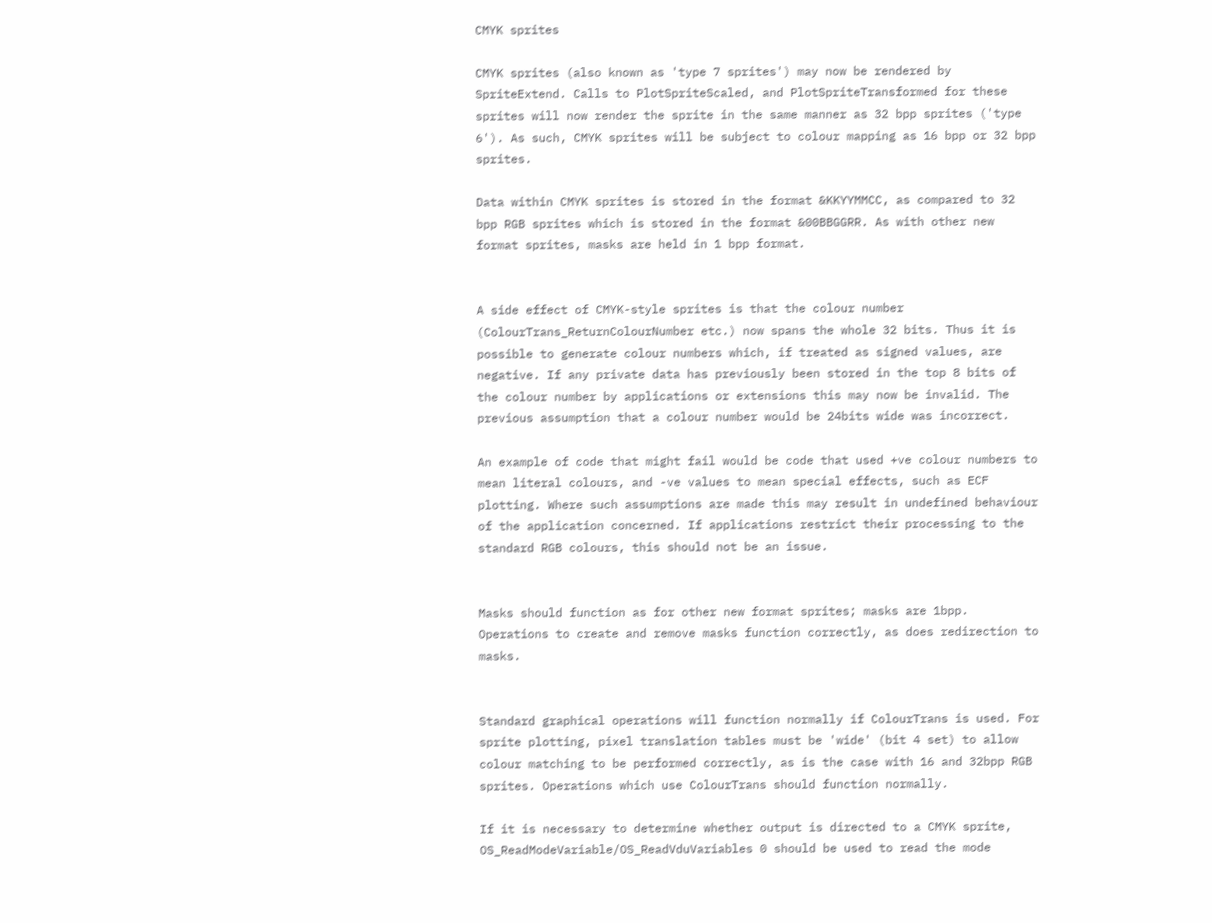CMYK sprites

CMYK sprites (also known as 'type 7 sprites') may now be rendered by SpriteExtend. Calls to PlotSpriteScaled, and PlotSpriteTransformed for these sprites will now render the sprite in the same manner as 32 bpp sprites ('type 6'). As such, CMYK sprites will be subject to colour mapping as 16 bpp or 32 bpp sprites.

Data within CMYK sprites is stored in the format &KKYYMMCC, as compared to 32 bpp RGB sprites which is stored in the format &00BBGGRR. As with other new format sprites, masks are held in 1 bpp format.


A side effect of CMYK-style sprites is that the colour number (ColourTrans_ReturnColourNumber etc.) now spans the whole 32 bits. Thus it is possible to generate colour numbers which, if treated as signed values, are negative. If any private data has previously been stored in the top 8 bits of the colour number by applications or extensions this may now be invalid. The previous assumption that a colour number would be 24bits wide was incorrect.

An example of code that might fail would be code that used +ve colour numbers to mean literal colours, and -ve values to mean special effects, such as ECF plotting. Where such assumptions are made this may result in undefined behaviour of the application concerned. If applications restrict their processing to the standard RGB colours, this should not be an issue.


Masks should function as for other new format sprites; masks are 1bpp. Operations to create and remove masks function correctly, as does redirection to masks.


Standard graphical operations will function normally if ColourTrans is used. For sprite plotting, pixel translation tables must be 'wide' (bit 4 set) to allow colour matching to be performed correctly, as is the case with 16 and 32bpp RGB sprites. Operations which use ColourTrans should function normally.

If it is necessary to determine whether output is directed to a CMYK sprite, OS_ReadModeVariable/OS_ReadVduVariables 0 should be used to read the mode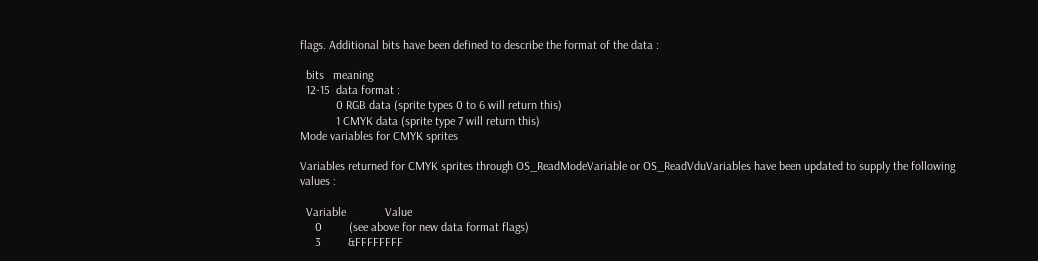flags. Additional bits have been defined to describe the format of the data :

  bits   meaning
  12-15  data format :
            0 RGB data (sprite types 0 to 6 will return this)
            1 CMYK data (sprite type 7 will return this)
Mode variables for CMYK sprites

Variables returned for CMYK sprites through OS_ReadModeVariable or OS_ReadVduVariables have been updated to supply the following values :

  Variable             Value
     0         (see above for new data format flags)
     3         &FFFFFFFF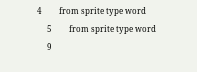4         from sprite type word
     5         from sprite type word
     9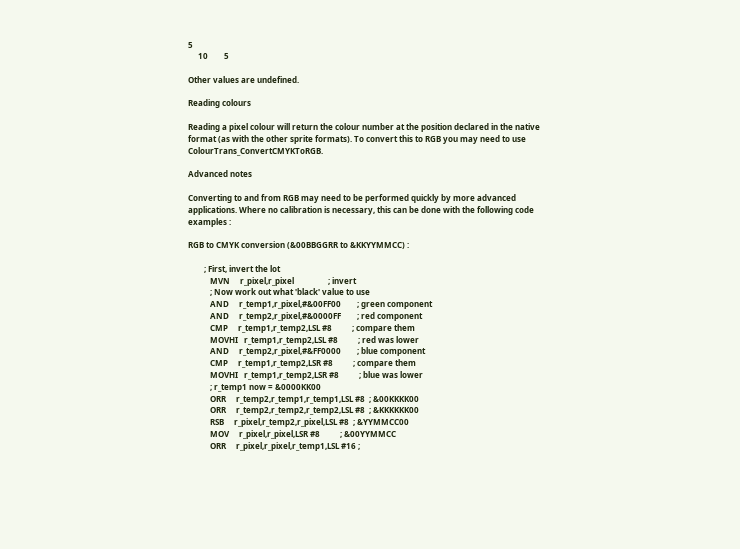5
     10        5

Other values are undefined.

Reading colours

Reading a pixel colour will return the colour number at the position declared in the native format (as with the other sprite formats). To convert this to RGB you may need to use ColourTrans_ConvertCMYKToRGB.

Advanced notes

Converting to and from RGB may need to be performed quickly by more advanced applications. Where no calibration is necessary, this can be done with the following code examples :

RGB to CMYK conversion (&00BBGGRR to &KKYYMMCC) :

        ; First, invert the lot
           MVN     r_pixel,r_pixel                 ; invert
           ; Now work out what 'black' value to use
           AND     r_temp1,r_pixel,#&00FF00        ; green component
           AND     r_temp2,r_pixel,#&0000FF        ; red component
           CMP     r_temp1,r_temp2,LSL #8          ; compare them
           MOVHI   r_temp1,r_temp2,LSL #8          ; red was lower
           AND     r_temp2,r_pixel,#&FF0000        ; blue component
           CMP     r_temp1,r_temp2,LSR #8          ; compare them
           MOVHI   r_temp1,r_temp2,LSR #8          ; blue was lower
           ; r_temp1 now = &0000KK00
           ORR     r_temp2,r_temp1,r_temp1,LSL #8  ; &00KKKK00
           ORR     r_temp2,r_temp2,r_temp2,LSL #8  ; &KKKKKK00
           RSB     r_pixel,r_temp2,r_pixel,LSL #8  ; &YYMMCC00
           MOV     r_pixel,r_pixel,LSR #8          ; &00YYMMCC
           ORR     r_pixel,r_pixel,r_temp1,LSL #16 ;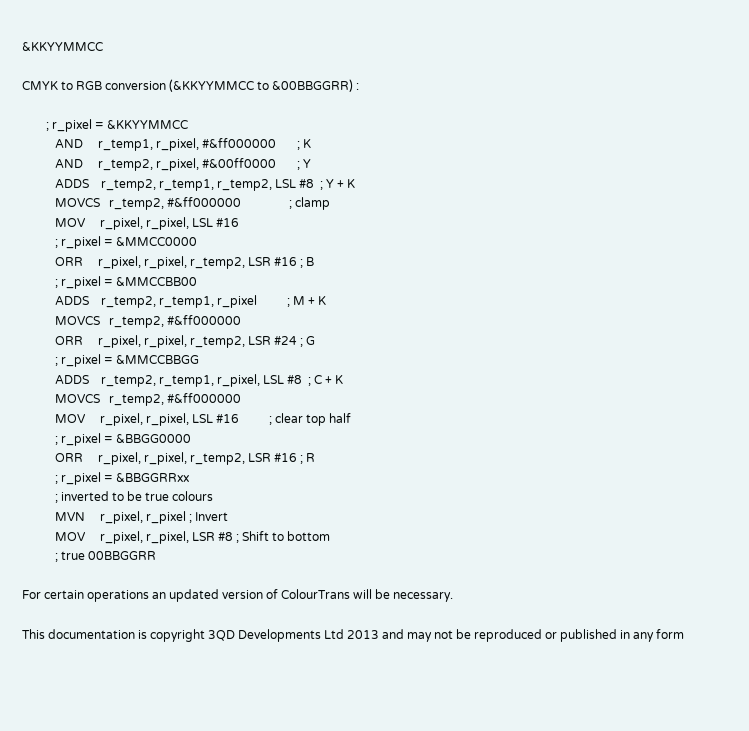&KKYYMMCC

CMYK to RGB conversion (&KKYYMMCC to &00BBGGRR) :

        ; r_pixel = &KKYYMMCC
           AND     r_temp1, r_pixel, #&ff000000       ; K
           AND     r_temp2, r_pixel, #&00ff0000       ; Y
           ADDS    r_temp2, r_temp1, r_temp2, LSL #8  ; Y + K
           MOVCS   r_temp2, #&ff000000                ; clamp
           MOV     r_pixel, r_pixel, LSL #16
           ; r_pixel = &MMCC0000
           ORR     r_pixel, r_pixel, r_temp2, LSR #16 ; B
           ; r_pixel = &MMCCBB00
           ADDS    r_temp2, r_temp1, r_pixel          ; M + K
           MOVCS   r_temp2, #&ff000000
           ORR     r_pixel, r_pixel, r_temp2, LSR #24 ; G
           ; r_pixel = &MMCCBBGG
           ADDS    r_temp2, r_temp1, r_pixel, LSL #8  ; C + K
           MOVCS   r_temp2, #&ff000000
           MOV     r_pixel, r_pixel, LSL #16          ; clear top half
           ; r_pixel = &BBGG0000
           ORR     r_pixel, r_pixel, r_temp2, LSR #16 ; R
           ; r_pixel = &BBGGRRxx
           ; inverted to be true colours
           MVN     r_pixel, r_pixel ; Invert
           MOV     r_pixel, r_pixel, LSR #8 ; Shift to bottom
           ; true 00BBGGRR

For certain operations an updated version of ColourTrans will be necessary.

This documentation is copyright 3QD Developments Ltd 2013 and may not be reproduced or published in any form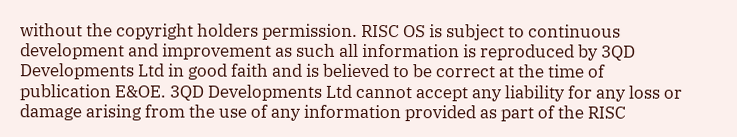without the copyright holders permission. RISC OS is subject to continuous development and improvement as such all information is reproduced by 3QD Developments Ltd in good faith and is believed to be correct at the time of publication E&OE. 3QD Developments Ltd cannot accept any liability for any loss or damage arising from the use of any information provided as part of the RISC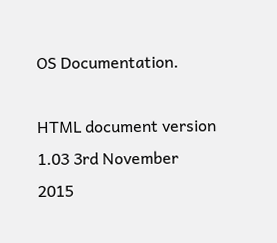OS Documentation.

HTML document version 1.03 3rd November 2015